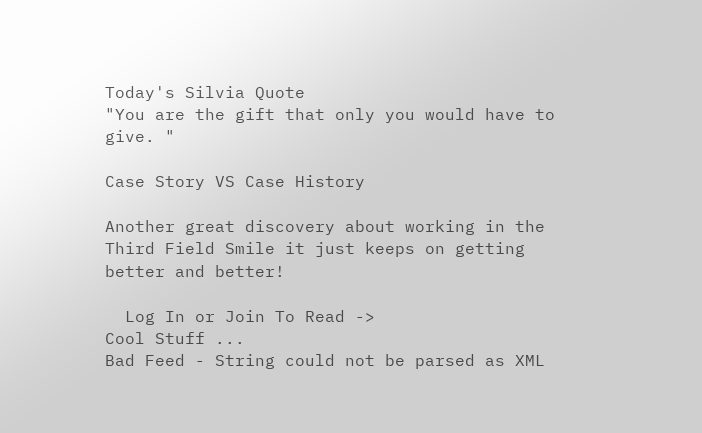Today's Silvia Quote
"You are the gift that only you would have to give. "

Case Story VS Case History

Another great discovery about working in the Third Field Smile it just keeps on getting better and better!

  Log In or Join To Read ->
Cool Stuff ...
Bad Feed - String could not be parsed as XML